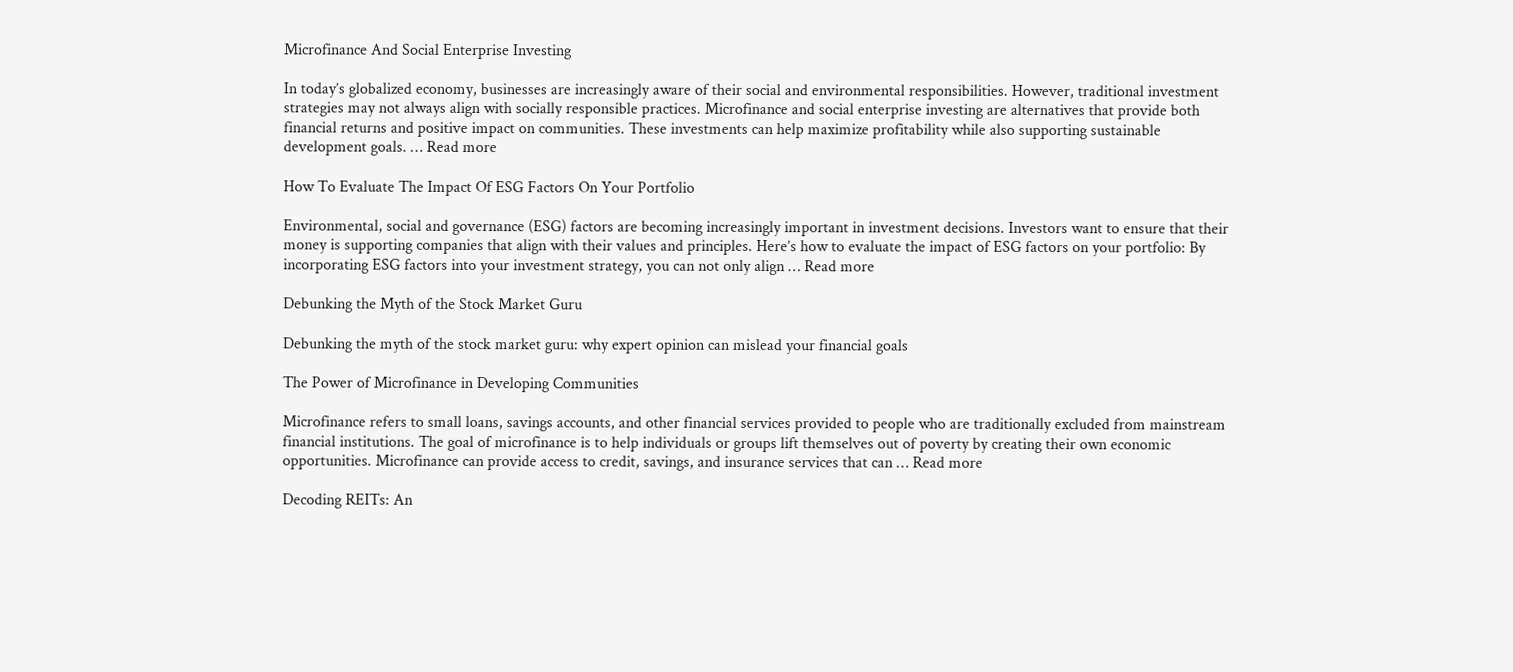Microfinance And Social Enterprise Investing

In today’s globalized economy, businesses are increasingly aware of their social and environmental responsibilities. However, traditional investment strategies may not always align with socially responsible practices. Microfinance and social enterprise investing are alternatives that provide both financial returns and positive impact on communities. These investments can help maximize profitability while also supporting sustainable development goals. … Read more

How To Evaluate The Impact Of ESG Factors On Your Portfolio

Environmental, social and governance (ESG) factors are becoming increasingly important in investment decisions. Investors want to ensure that their money is supporting companies that align with their values and principles. Here’s how to evaluate the impact of ESG factors on your portfolio: By incorporating ESG factors into your investment strategy, you can not only align … Read more

Debunking the Myth of the Stock Market Guru

Debunking the myth of the stock market guru: why expert opinion can mislead your financial goals

The Power of Microfinance in Developing Communities

Microfinance refers to small loans, savings accounts, and other financial services provided to people who are traditionally excluded from mainstream financial institutions. The goal of microfinance is to help individuals or groups lift themselves out of poverty by creating their own economic opportunities. Microfinance can provide access to credit, savings, and insurance services that can … Read more

Decoding REITs: An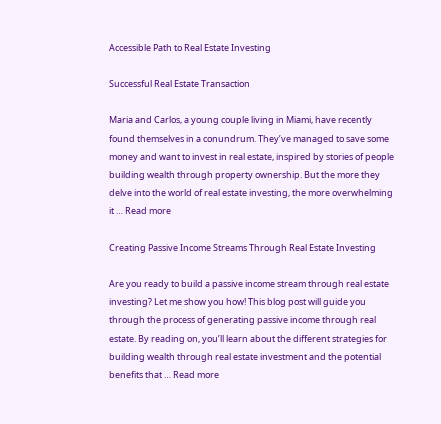Accessible Path to Real Estate Investing

Successful Real Estate Transaction

Maria and Carlos, a young couple living in Miami, have recently found themselves in a conundrum. They’ve managed to save some money and want to invest in real estate, inspired by stories of people building wealth through property ownership. But the more they delve into the world of real estate investing, the more overwhelming it … Read more

Creating Passive Income Streams Through Real Estate Investing

Are you ready to build a passive income stream through real estate investing? Let me show you how! This blog post will guide you through the process of generating passive income through real estate. By reading on, you’ll learn about the different strategies for building wealth through real estate investment and the potential benefits that … Read more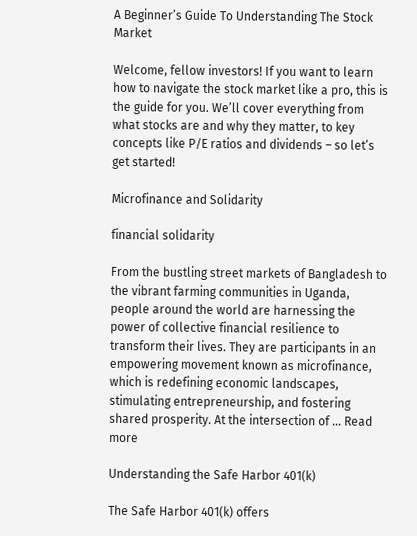A Beginner’s Guide To Understanding The Stock Market

Welcome, fellow investors! If you want to learn how to navigate the stock market like a pro, this is the guide for you. We’ll cover everything from what stocks are and why they matter, to key concepts like P/E ratios and dividends – so let’s get started!

Microfinance and Solidarity

financial solidarity

From the bustling street markets of Bangladesh to the vibrant farming communities in Uganda, people around the world are harnessing the power of collective financial resilience to transform their lives. They are participants in an empowering movement known as microfinance, which is redefining economic landscapes, stimulating entrepreneurship, and fostering shared prosperity. At the intersection of … Read more

Understanding the Safe Harbor 401(k)

The Safe Harbor 401(k) offers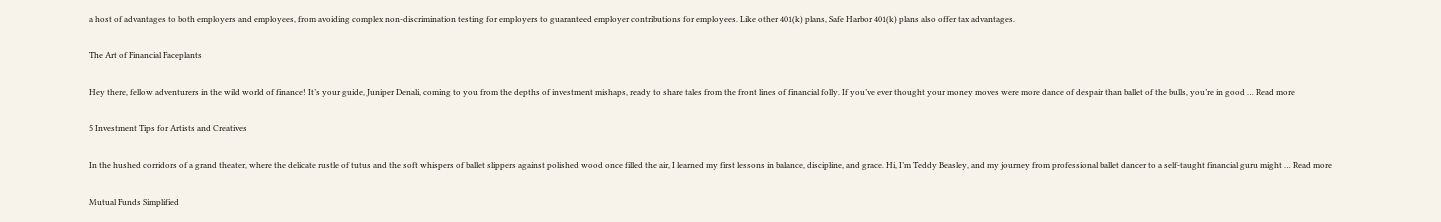a host of advantages to both employers and employees, from avoiding complex non-discrimination testing for employers to guaranteed employer contributions for employees. Like other 401(k) plans, Safe Harbor 401(k) plans also offer tax advantages.

The Art of Financial Faceplants

Hey there, fellow adventurers in the wild world of finance! It’s your guide, Juniper Denali, coming to you from the depths of investment mishaps, ready to share tales from the front lines of financial folly. If you’ve ever thought your money moves were more dance of despair than ballet of the bulls, you’re in good … Read more

5 Investment Tips for Artists and Creatives

In the hushed corridors of a grand theater, where the delicate rustle of tutus and the soft whispers of ballet slippers against polished wood once filled the air, I learned my first lessons in balance, discipline, and grace. Hi, I’m Teddy Beasley, and my journey from professional ballet dancer to a self-taught financial guru might … Read more

Mutual Funds Simplified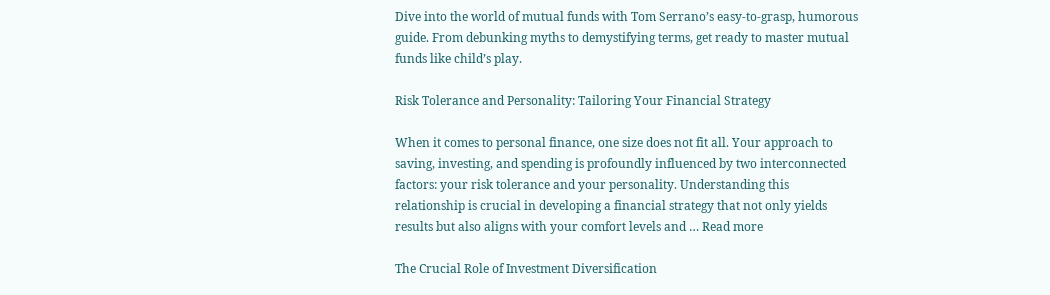Dive into the world of mutual funds with Tom Serrano’s easy-to-grasp, humorous guide. From debunking myths to demystifying terms, get ready to master mutual funds like child’s play.

Risk Tolerance and Personality: Tailoring Your Financial Strategy

When it comes to personal finance, one size does not fit all. Your approach to saving, investing, and spending is profoundly influenced by two interconnected factors: your risk tolerance and your personality. Understanding this relationship is crucial in developing a financial strategy that not only yields results but also aligns with your comfort levels and … Read more

The Crucial Role of Investment Diversification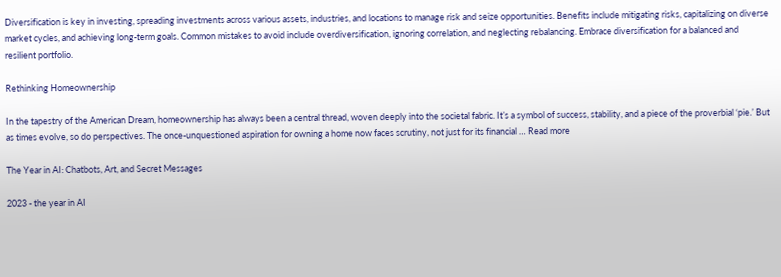Diversification is key in investing, spreading investments across various assets, industries, and locations to manage risk and seize opportunities. Benefits include mitigating risks, capitalizing on diverse market cycles, and achieving long-term goals. Common mistakes to avoid include overdiversification, ignoring correlation, and neglecting rebalancing. Embrace diversification for a balanced and resilient portfolio.

Rethinking Homeownership

In the tapestry of the American Dream, homeownership has always been a central thread, woven deeply into the societal fabric. It’s a symbol of success, stability, and a piece of the proverbial ‘pie.’ But as times evolve, so do perspectives. The once-unquestioned aspiration for owning a home now faces scrutiny, not just for its financial … Read more

The Year in AI: Chatbots, Art, and Secret Messages

2023 - the year in AI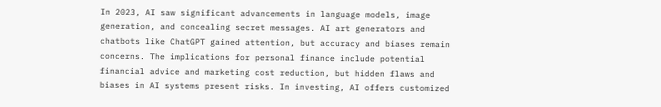In 2023, AI saw significant advancements in language models, image generation, and concealing secret messages. AI art generators and chatbots like ChatGPT gained attention, but accuracy and biases remain concerns. The implications for personal finance include potential financial advice and marketing cost reduction, but hidden flaws and biases in AI systems present risks. In investing, AI offers customized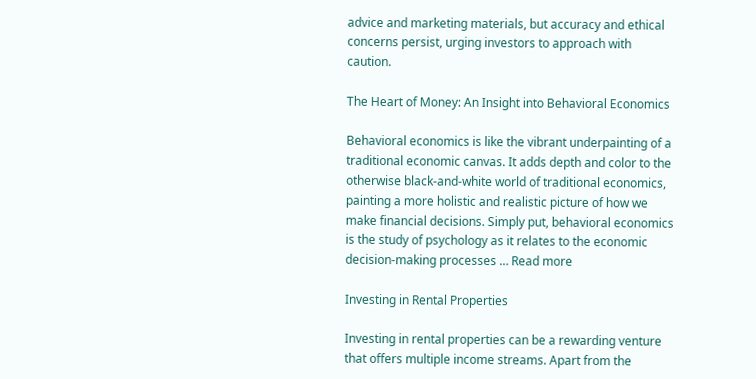advice and marketing materials, but accuracy and ethical concerns persist, urging investors to approach with caution.

The Heart of Money: An Insight into Behavioral Economics

Behavioral economics is like the vibrant underpainting of a traditional economic canvas. It adds depth and color to the otherwise black-and-white world of traditional economics, painting a more holistic and realistic picture of how we make financial decisions. Simply put, behavioral economics is the study of psychology as it relates to the economic decision-making processes … Read more

Investing in Rental Properties

Investing in rental properties can be a rewarding venture that offers multiple income streams. Apart from the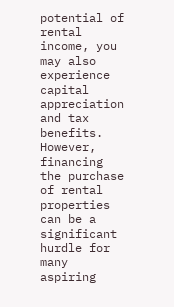potential of rental income, you may also experience capital appreciation and tax benefits. However, financing the purchase of rental properties can be a significant hurdle for many aspiring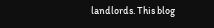landlords. This blog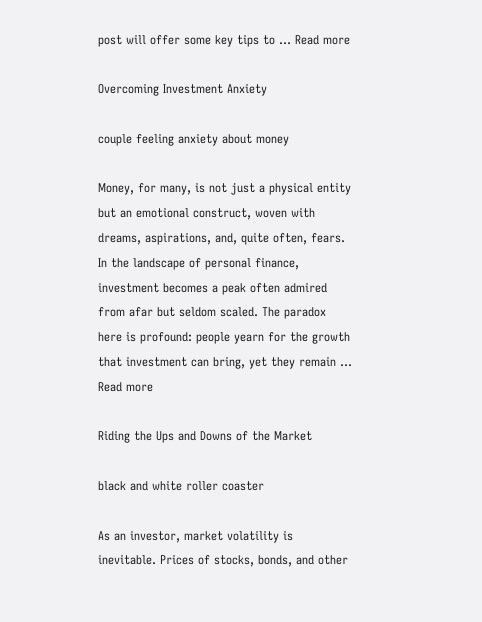post will offer some key tips to … Read more

Overcoming Investment Anxiety

couple feeling anxiety about money

Money, for many, is not just a physical entity but an emotional construct, woven with dreams, aspirations, and, quite often, fears. In the landscape of personal finance, investment becomes a peak often admired from afar but seldom scaled. The paradox here is profound: people yearn for the growth that investment can bring, yet they remain … Read more

Riding the Ups and Downs of the Market

black and white roller coaster

As an investor, market volatility is inevitable. Prices of stocks, bonds, and other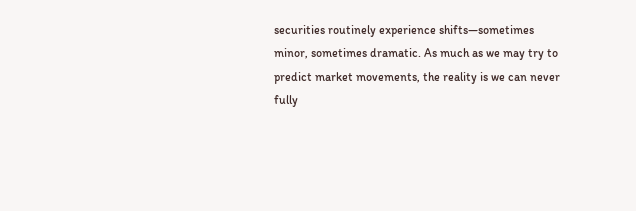securities routinely experience shifts—sometimes minor, sometimes dramatic. As much as we may try to predict market movements, the reality is we can never fully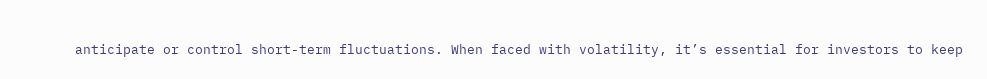anticipate or control short-term fluctuations. When faced with volatility, it’s essential for investors to keep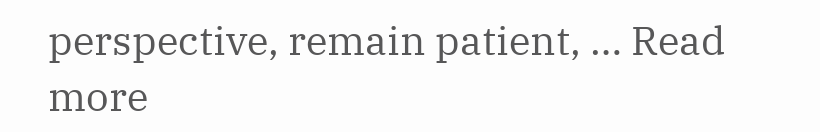perspective, remain patient, … Read more